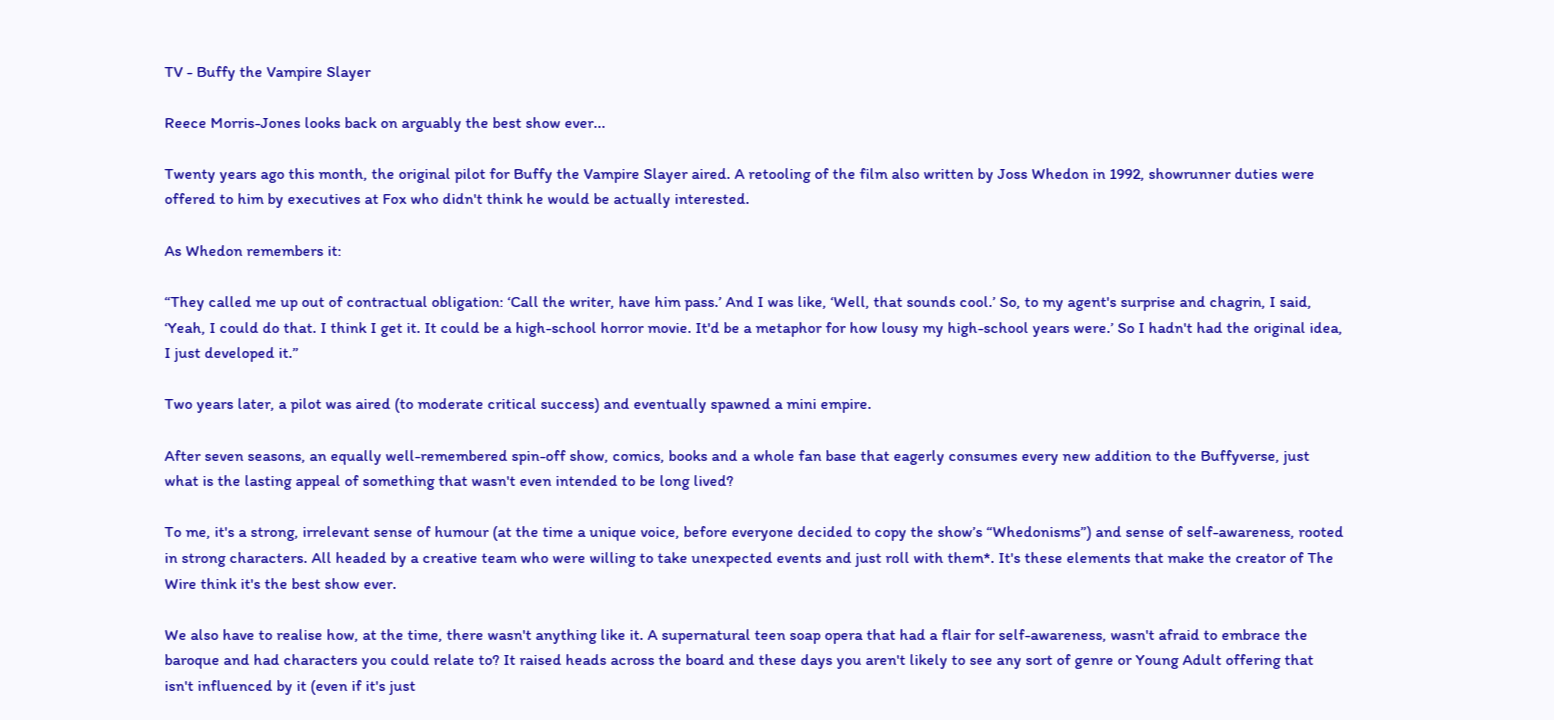TV - Buffy the Vampire Slayer

Reece Morris-Jones looks back on arguably the best show ever...

Twenty years ago this month, the original pilot for Buffy the Vampire Slayer aired. A retooling of the film also written by Joss Whedon in 1992, showrunner duties were offered to him by executives at Fox who didn't think he would be actually interested.

As Whedon remembers it:

“They called me up out of contractual obligation: ‘Call the writer, have him pass.’ And I was like, ‘Well, that sounds cool.’ So, to my agent's surprise and chagrin, I said, ‘Yeah, I could do that. I think I get it. It could be a high-school horror movie. It'd be a metaphor for how lousy my high-school years were.’ So I hadn't had the original idea, I just developed it.”

Two years later, a pilot was aired (to moderate critical success) and eventually spawned a mini empire.

After seven seasons, an equally well-remembered spin-off show, comics, books and a whole fan base that eagerly consumes every new addition to the Buffyverse, just what is the lasting appeal of something that wasn't even intended to be long lived?

To me, it's a strong, irrelevant sense of humour (at the time a unique voice, before everyone decided to copy the show’s “Whedonisms”) and sense of self-awareness, rooted in strong characters. All headed by a creative team who were willing to take unexpected events and just roll with them*. It's these elements that make the creator of The Wire think it's the best show ever.

We also have to realise how, at the time, there wasn't anything like it. A supernatural teen soap opera that had a flair for self-awareness, wasn't afraid to embrace the baroque and had characters you could relate to? It raised heads across the board and these days you aren't likely to see any sort of genre or Young Adult offering that isn't influenced by it (even if it's just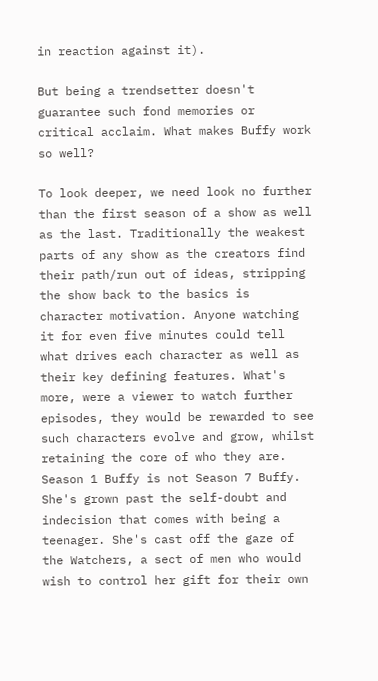in reaction against it).

But being a trendsetter doesn't guarantee such fond memories or critical acclaim. What makes Buffy work so well?

To look deeper, we need look no further than the first season of a show as well as the last. Traditionally the weakest parts of any show as the creators find their path/run out of ideas, stripping the show back to the basics is character motivation. Anyone watching it for even five minutes could tell what drives each character as well as their key defining features. What's more, were a viewer to watch further episodes, they would be rewarded to see such characters evolve and grow, whilst retaining the core of who they are. Season 1 Buffy is not Season 7 Buffy. She's grown past the self-doubt and indecision that comes with being a teenager. She's cast off the gaze of the Watchers, a sect of men who would wish to control her gift for their own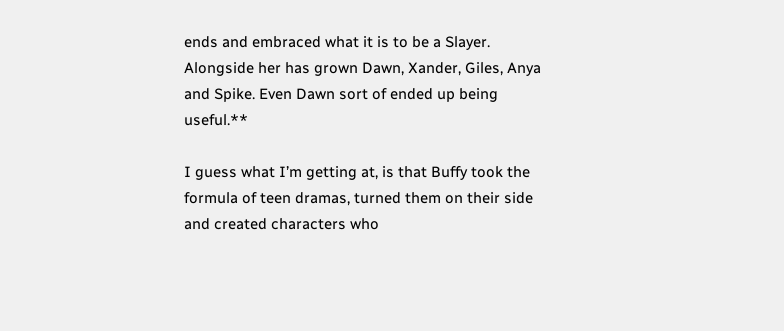ends and embraced what it is to be a Slayer. Alongside her has grown Dawn, Xander, Giles, Anya and Spike. Even Dawn sort of ended up being useful.**

I guess what I’m getting at, is that Buffy took the formula of teen dramas, turned them on their side and created characters who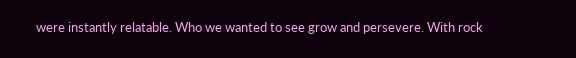were instantly relatable. Who we wanted to see grow and persevere. With rock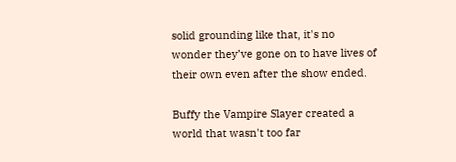solid grounding like that, it's no wonder they’ve gone on to have lives of their own even after the show ended.

Buffy the Vampire Slayer created a world that wasn't too far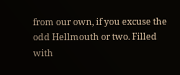from our own, if you excuse the odd Hellmouth or two. Filled with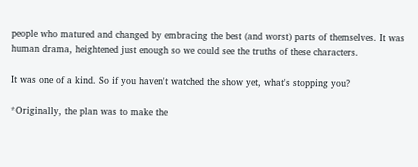people who matured and changed by embracing the best (and worst) parts of themselves. It was human drama, heightened just enough so we could see the truths of these characters.

It was one of a kind. So if you haven't watched the show yet, what's stopping you?

*Originally, the plan was to make the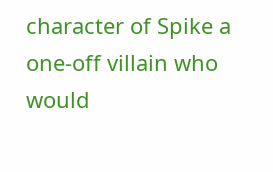character of Spike a one-off villain who would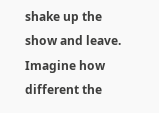shake up the show and leave. Imagine how different the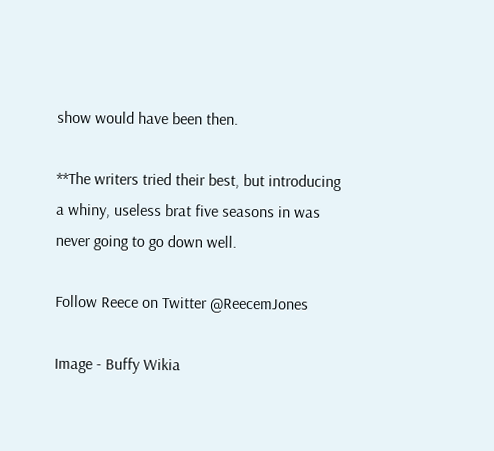show would have been then.

**The writers tried their best, but introducing a whiny, useless brat five seasons in was never going to go down well.

Follow Reece on Twitter @ReecemJones

Image - Buffy Wikia